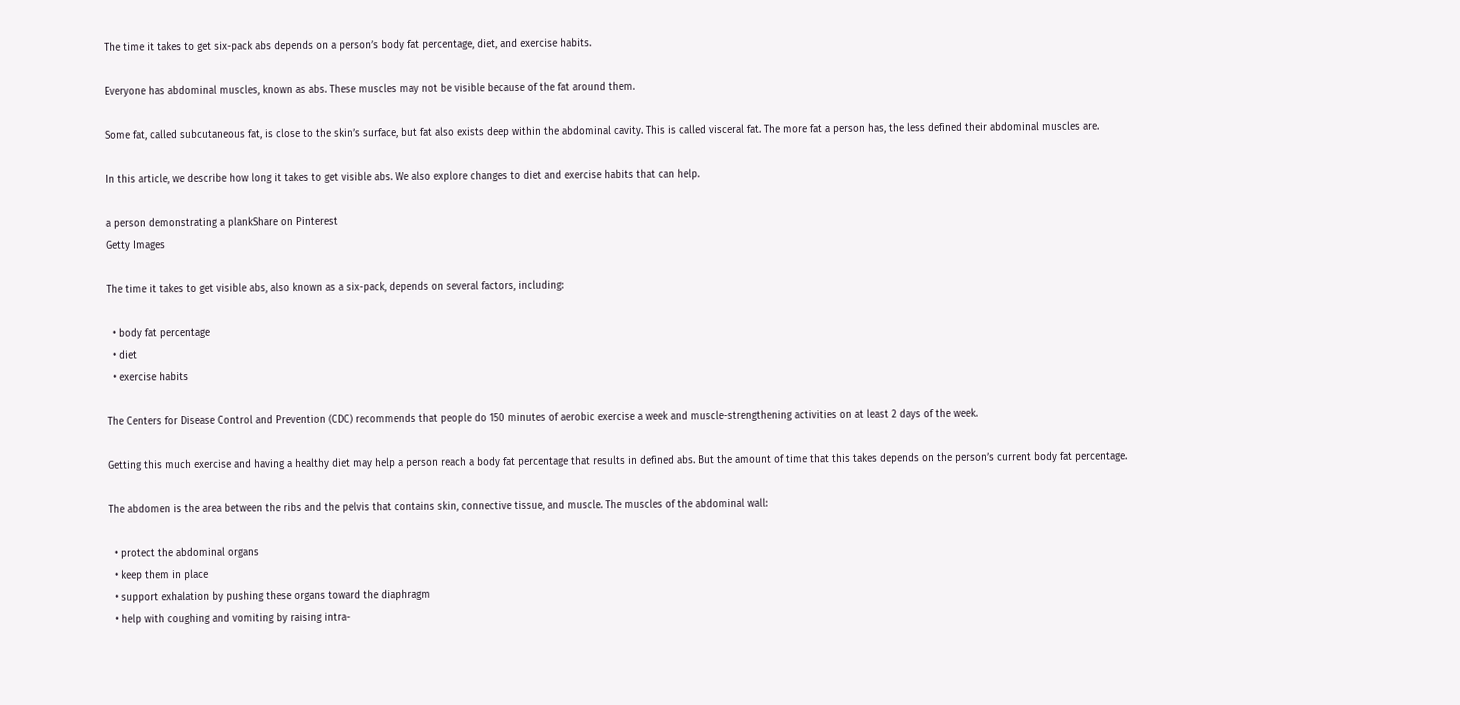The time it takes to get six-pack abs depends on a person’s body fat percentage, diet, and exercise habits.

Everyone has abdominal muscles, known as abs. These muscles may not be visible because of the fat around them.

Some fat, called subcutaneous fat, is close to the skin’s surface, but fat also exists deep within the abdominal cavity. This is called visceral fat. The more fat a person has, the less defined their abdominal muscles are.

In this article, we describe how long it takes to get visible abs. We also explore changes to diet and exercise habits that can help.

a person demonstrating a plankShare on Pinterest
Getty Images

The time it takes to get visible abs, also known as a six-pack, depends on several factors, including:

  • body fat percentage
  • diet
  • exercise habits

The Centers for Disease Control and Prevention (CDC) recommends that people do 150 minutes of aerobic exercise a week and muscle-strengthening activities on at least 2 days of the week.

Getting this much exercise and having a healthy diet may help a person reach a body fat percentage that results in defined abs. But the amount of time that this takes depends on the person’s current body fat percentage.

The abdomen is the area between the ribs and the pelvis that contains skin, connective tissue, and muscle. The muscles of the abdominal wall:

  • protect the abdominal organs
  • keep them in place
  • support exhalation by pushing these organs toward the diaphragm
  • help with coughing and vomiting by raising intra-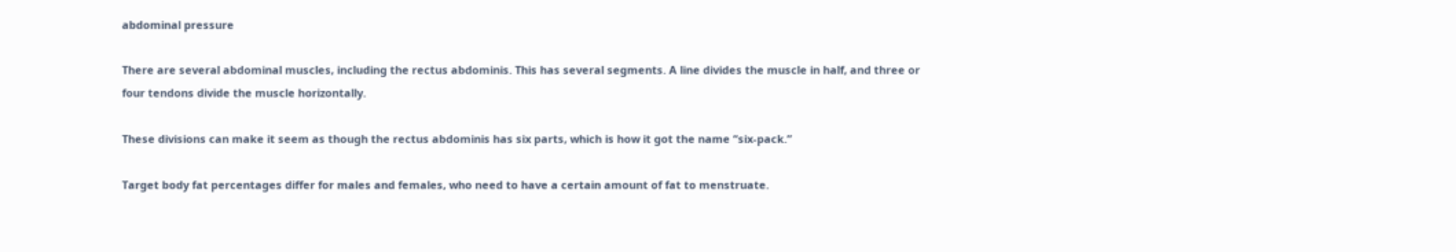abdominal pressure

There are several abdominal muscles, including the rectus abdominis. This has several segments. A line divides the muscle in half, and three or four tendons divide the muscle horizontally.

These divisions can make it seem as though the rectus abdominis has six parts, which is how it got the name “six-pack.”

Target body fat percentages differ for males and females, who need to have a certain amount of fat to menstruate.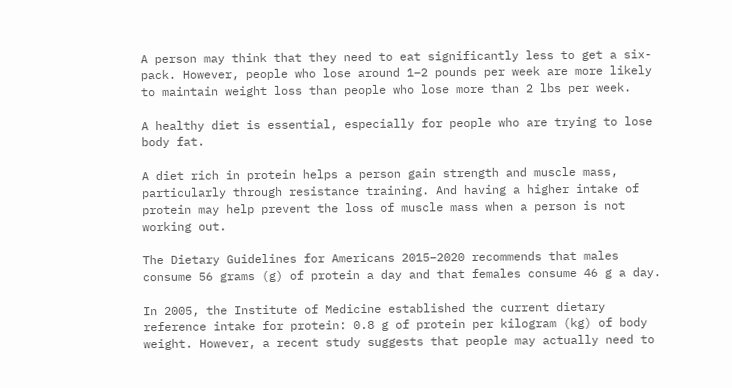A person may think that they need to eat significantly less to get a six-pack. However, people who lose around 1–2 pounds per week are more likely to maintain weight loss than people who lose more than 2 lbs per week.

A healthy diet is essential, especially for people who are trying to lose body fat.

A diet rich in protein helps a person gain strength and muscle mass, particularly through resistance training. And having a higher intake of protein may help prevent the loss of muscle mass when a person is not working out.

The Dietary Guidelines for Americans 2015–2020 recommends that males consume 56 grams (g) of protein a day and that females consume 46 g a day.

In 2005, the Institute of Medicine established the current dietary reference intake for protein: 0.8 g of protein per kilogram (kg) of body weight. However, a recent study suggests that people may actually need to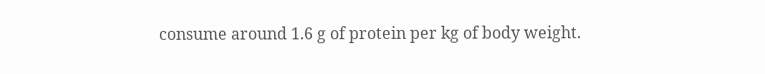consume around 1.6 g of protein per kg of body weight.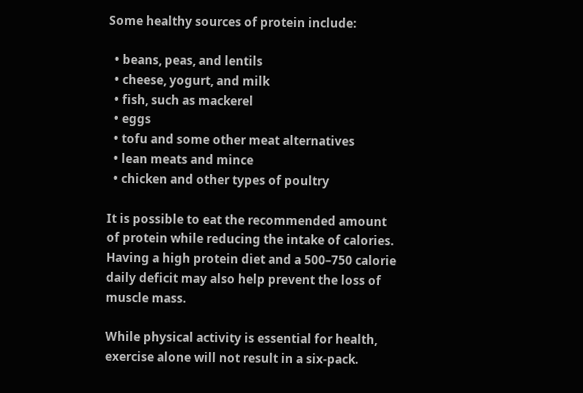Some healthy sources of protein include:

  • beans, peas, and lentils
  • cheese, yogurt, and milk
  • fish, such as mackerel
  • eggs
  • tofu and some other meat alternatives
  • lean meats and mince
  • chicken and other types of poultry

It is possible to eat the recommended amount of protein while reducing the intake of calories. Having a high protein diet and a 500–750 calorie daily deficit may also help prevent the loss of muscle mass.

While physical activity is essential for health, exercise alone will not result in a six-pack.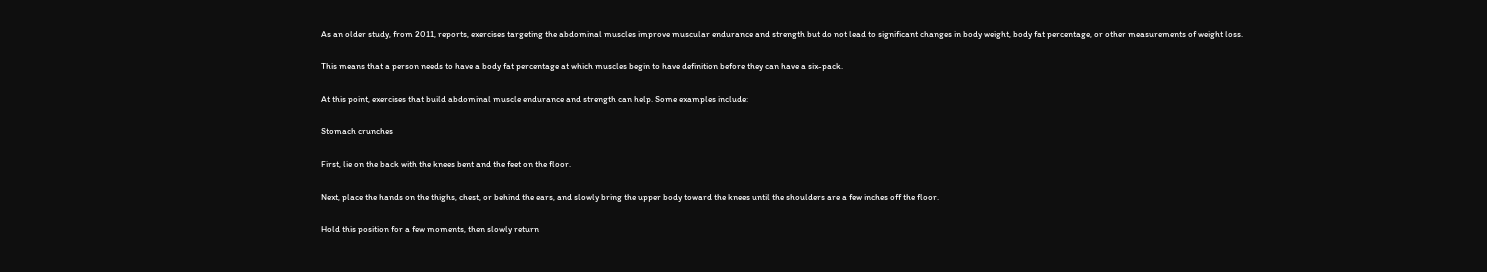As an older study, from 2011, reports, exercises targeting the abdominal muscles improve muscular endurance and strength but do not lead to significant changes in body weight, body fat percentage, or other measurements of weight loss.

This means that a person needs to have a body fat percentage at which muscles begin to have definition before they can have a six-pack.

At this point, exercises that build abdominal muscle endurance and strength can help. Some examples include:

Stomach crunches

First, lie on the back with the knees bent and the feet on the floor.

Next, place the hands on the thighs, chest, or behind the ears, and slowly bring the upper body toward the knees until the shoulders are a few inches off the floor.

Hold this position for a few moments, then slowly return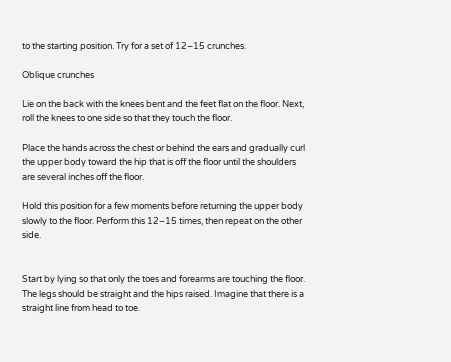to the starting position. Try for a set of 12–15 crunches.

Oblique crunches

Lie on the back with the knees bent and the feet flat on the floor. Next, roll the knees to one side so that they touch the floor.

Place the hands across the chest or behind the ears and gradually curl the upper body toward the hip that is off the floor until the shoulders are several inches off the floor.

Hold this position for a few moments before returning the upper body slowly to the floor. Perform this 12–15 times, then repeat on the other side.


Start by lying so that only the toes and forearms are touching the floor. The legs should be straight and the hips raised. Imagine that there is a straight line from head to toe.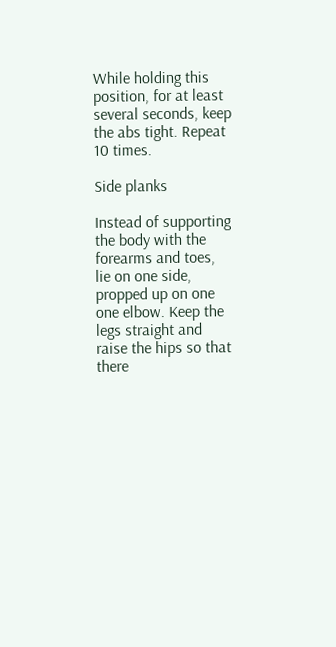While holding this position, for at least several seconds, keep the abs tight. Repeat 10 times.

Side planks

Instead of supporting the body with the forearms and toes, lie on one side, propped up on one one elbow. Keep the legs straight and raise the hips so that there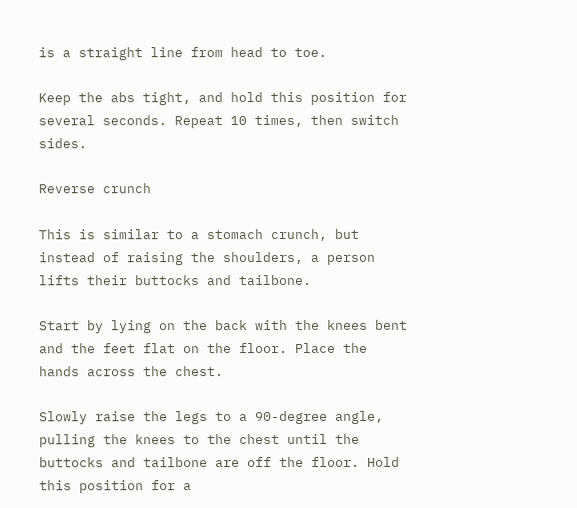is a straight line from head to toe.

Keep the abs tight, and hold this position for several seconds. Repeat 10 times, then switch sides.

Reverse crunch

This is similar to a stomach crunch, but instead of raising the shoulders, a person lifts their buttocks and tailbone.

Start by lying on the back with the knees bent and the feet flat on the floor. Place the hands across the chest.

Slowly raise the legs to a 90-degree angle, pulling the knees to the chest until the buttocks and tailbone are off the floor. Hold this position for a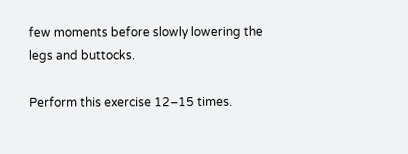few moments before slowly lowering the legs and buttocks.

Perform this exercise 12–15 times.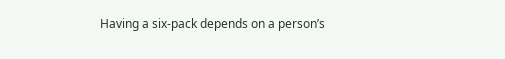Having a six-pack depends on a person’s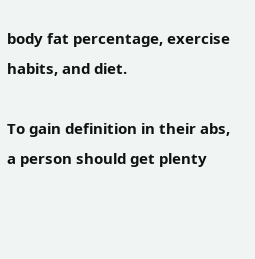body fat percentage, exercise habits, and diet.

To gain definition in their abs, a person should get plenty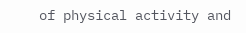of physical activity and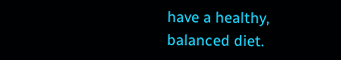have a healthy, balanced diet.